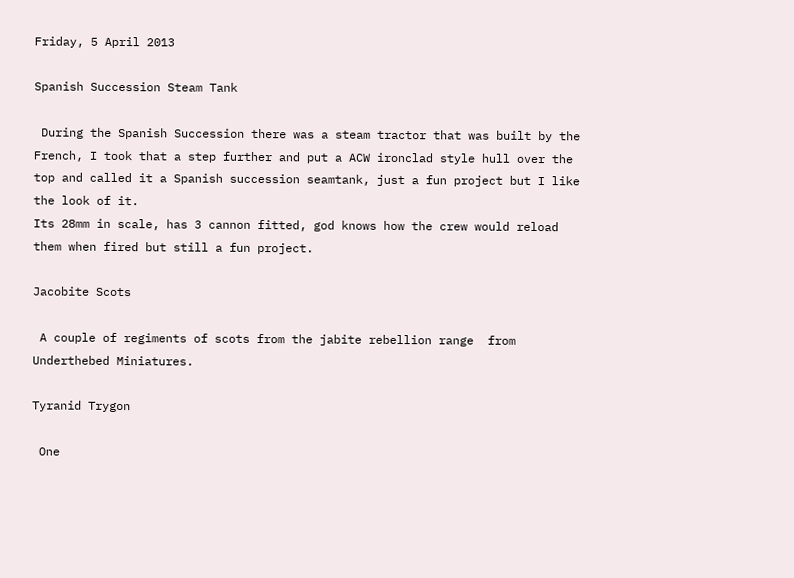Friday, 5 April 2013

Spanish Succession Steam Tank

 During the Spanish Succession there was a steam tractor that was built by the French, I took that a step further and put a ACW ironclad style hull over the top and called it a Spanish succession seamtank, just a fun project but I like the look of it.
Its 28mm in scale, has 3 cannon fitted, god knows how the crew would reload them when fired but still a fun project.

Jacobite Scots

 A couple of regiments of scots from the jabite rebellion range  from Underthebed Miniatures.

Tyranid Trygon

 One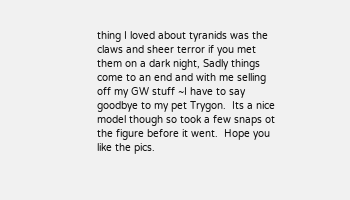thing I loved about tyranids was the claws and sheer terror if you met them on a dark night, Sadly things come to an end and with me selling off my GW stuff ~I have to say goodbye to my pet Trygon.  Its a nice model though so took a few snaps ot the figure before it went.  Hope you like the pics.